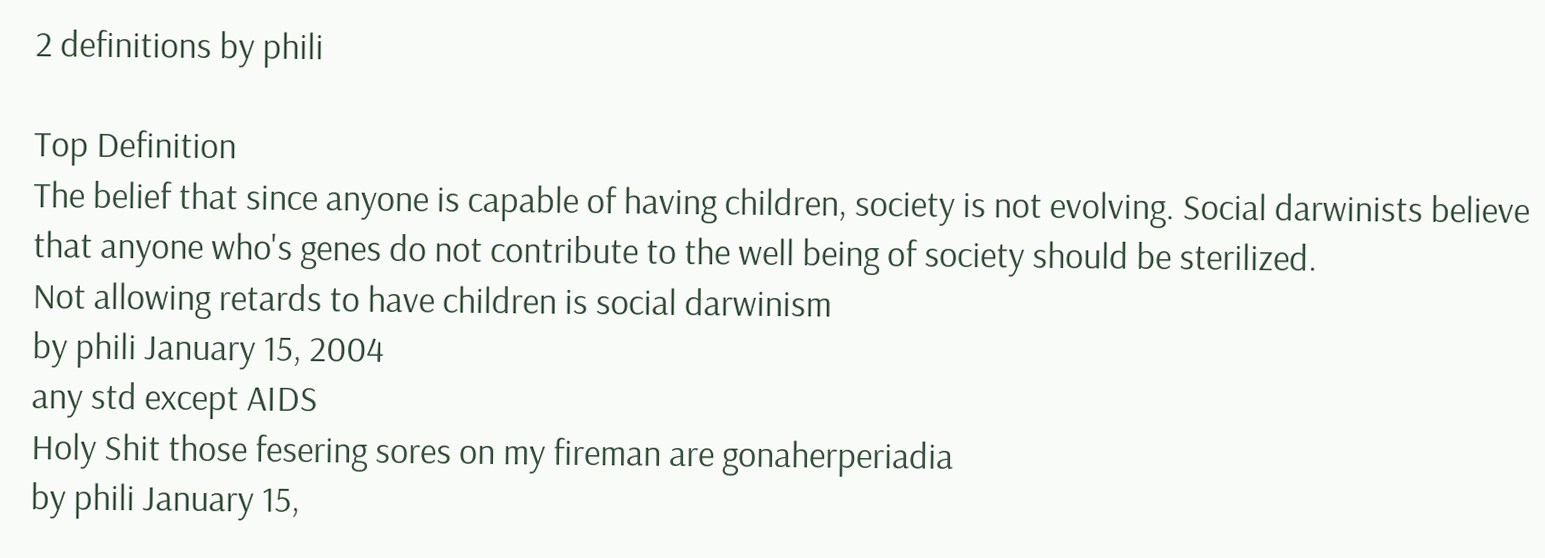2 definitions by phili

Top Definition
The belief that since anyone is capable of having children, society is not evolving. Social darwinists believe that anyone who's genes do not contribute to the well being of society should be sterilized.
Not allowing retards to have children is social darwinism
by phili January 15, 2004
any std except AIDS
Holy Shit those fesering sores on my fireman are gonaherperiadia
by phili January 15,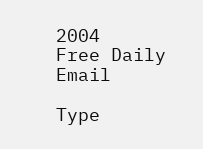2004
Free Daily Email

Type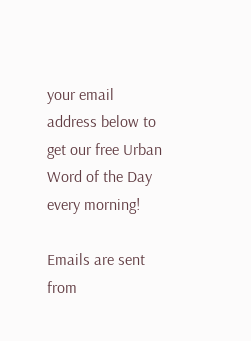your email address below to get our free Urban Word of the Day every morning!

Emails are sent from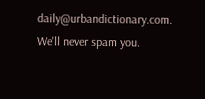daily@urbandictionary.com. We'll never spam you.